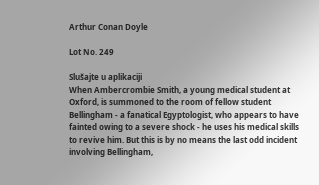Arthur Conan Doyle

Lot No. 249

Slušajte u aplikaciji
When Ambercrombie Smith, a young medical student at Oxford, is summoned to the room of fellow student Bellingham - a fanatical Egyptologist, who appears to have fainted owing to a severe shock - he uses his medical skills to revive him. But this is by no means the last odd incident involving Bellingham,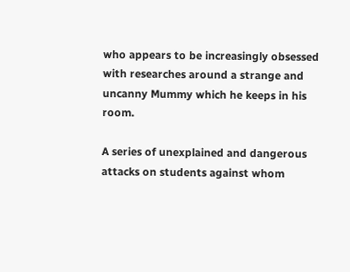who appears to be increasingly obsessed with researches around a strange and uncanny Mummy which he keeps in his room.

A series of unexplained and dangerous attacks on students against whom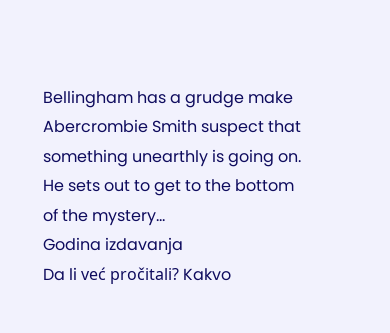Bellingham has a grudge make Abercrombie Smith suspect that something unearthly is going on. He sets out to get to the bottom of the mystery...
Godina izdavanja
Da li već pročitali? Kakvo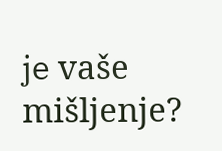je vaše mišljenje?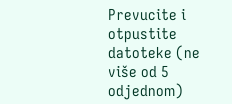Prevucite i otpustite datoteke (ne više od 5 odjednom)